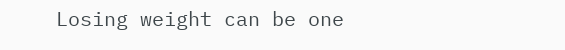Losing weight can be one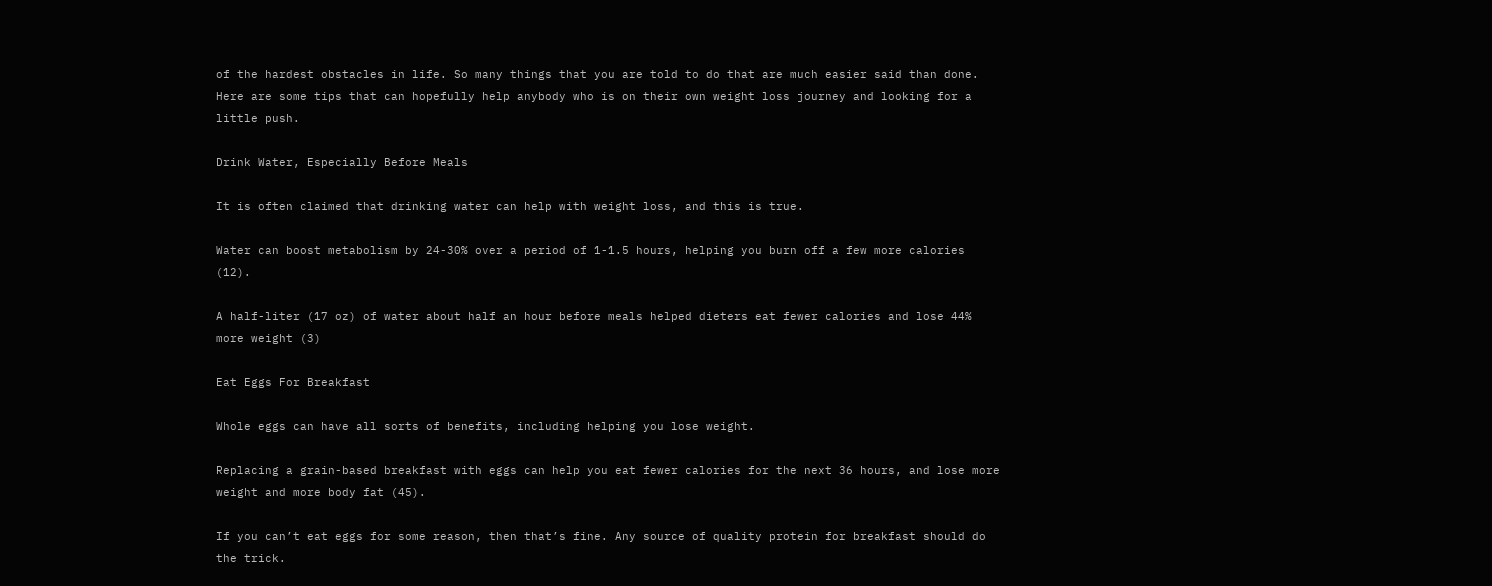of the hardest obstacles in life. So many things that you are told to do that are much easier said than done. Here are some tips that can hopefully help anybody who is on their own weight loss journey and looking for a little push.

Drink Water, Especially Before Meals

It is often claimed that drinking water can help with weight loss, and this is true.

Water can boost metabolism by 24-30% over a period of 1-1.5 hours, helping you burn off a few more calories (12).

A half-liter (17 oz) of water about half an hour before meals helped dieters eat fewer calories and lose 44% more weight (3)

Eat Eggs For Breakfast

Whole eggs can have all sorts of benefits, including helping you lose weight.

Replacing a grain-based breakfast with eggs can help you eat fewer calories for the next 36 hours, and lose more weight and more body fat (45).

If you can’t eat eggs for some reason, then that’s fine. Any source of quality protein for breakfast should do the trick.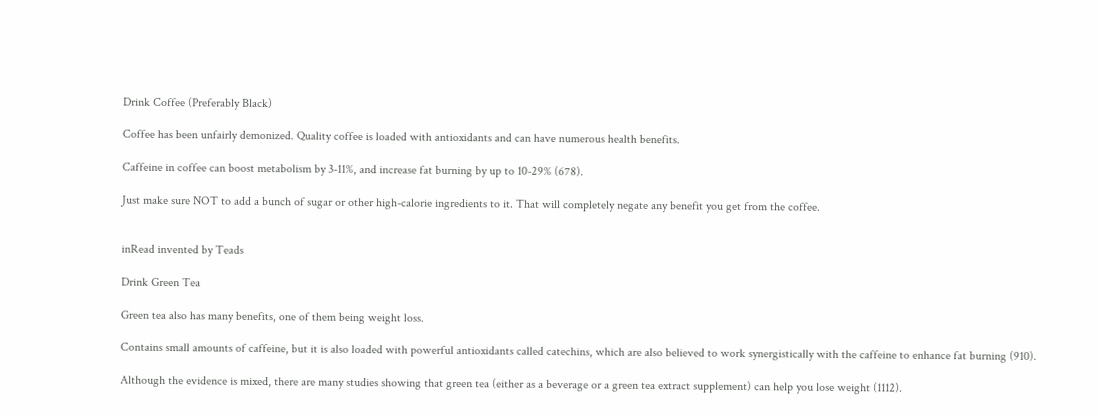Drink Coffee (Preferably Black)

Coffee has been unfairly demonized. Quality coffee is loaded with antioxidants and can have numerous health benefits.

Caffeine in coffee can boost metabolism by 3-11%, and increase fat burning by up to 10-29% (678).

Just make sure NOT to add a bunch of sugar or other high-calorie ingredients to it. That will completely negate any benefit you get from the coffee.


inRead invented by Teads

Drink Green Tea

Green tea also has many benefits, one of them being weight loss.

Contains small amounts of caffeine, but it is also loaded with powerful antioxidants called catechins, which are also believed to work synergistically with the caffeine to enhance fat burning (910).

Although the evidence is mixed, there are many studies showing that green tea (either as a beverage or a green tea extract supplement) can help you lose weight (1112).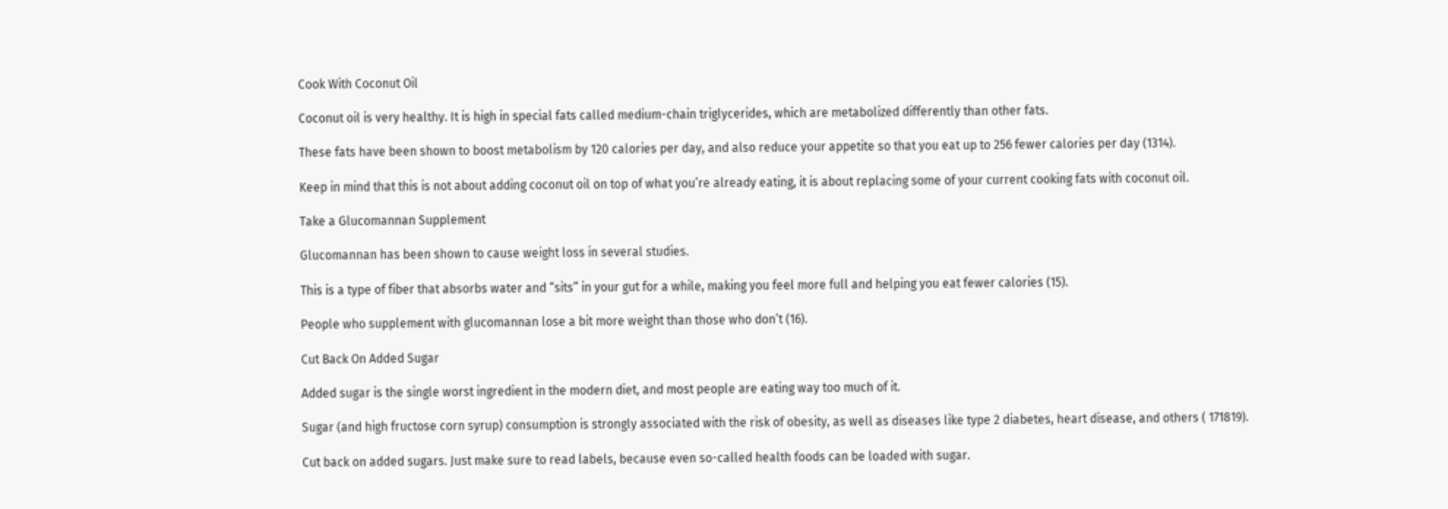Cook With Coconut Oil

Coconut oil is very healthy. It is high in special fats called medium-chain triglycerides, which are metabolized differently than other fats.

These fats have been shown to boost metabolism by 120 calories per day, and also reduce your appetite so that you eat up to 256 fewer calories per day (1314).

Keep in mind that this is not about adding coconut oil on top of what you’re already eating, it is about replacing some of your current cooking fats with coconut oil.

Take a Glucomannan Supplement

Glucomannan has been shown to cause weight loss in several studies.

This is a type of fiber that absorbs water and “sits” in your gut for a while, making you feel more full and helping you eat fewer calories (15).

People who supplement with glucomannan lose a bit more weight than those who don’t (16).

Cut Back On Added Sugar

Added sugar is the single worst ingredient in the modern diet, and most people are eating way too much of it.

Sugar (and high fructose corn syrup) consumption is strongly associated with the risk of obesity, as well as diseases like type 2 diabetes, heart disease, and others ( 171819).

Cut back on added sugars. Just make sure to read labels, because even so-called health foods can be loaded with sugar.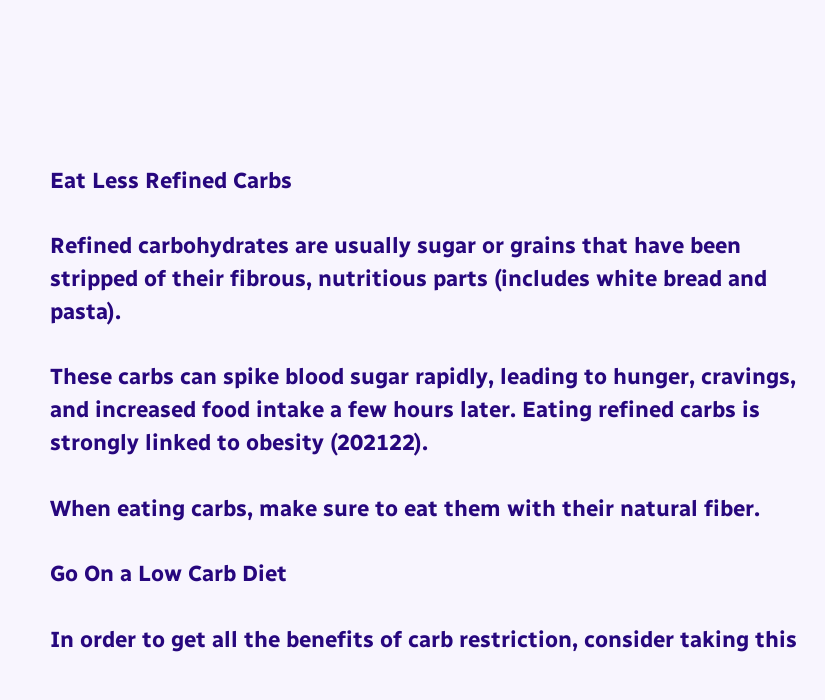Eat Less Refined Carbs

Refined carbohydrates are usually sugar or grains that have been stripped of their fibrous, nutritious parts (includes white bread and pasta).

These carbs can spike blood sugar rapidly, leading to hunger, cravings, and increased food intake a few hours later. Eating refined carbs is strongly linked to obesity (202122).

When eating carbs, make sure to eat them with their natural fiber.

Go On a Low Carb Diet

In order to get all the benefits of carb restriction, consider taking this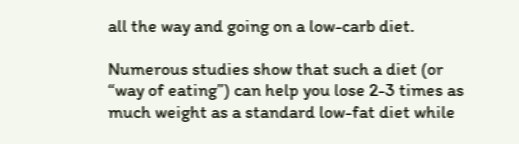all the way and going on a low-carb diet.

Numerous studies show that such a diet (or “way of eating”) can help you lose 2-3 times as much weight as a standard low-fat diet while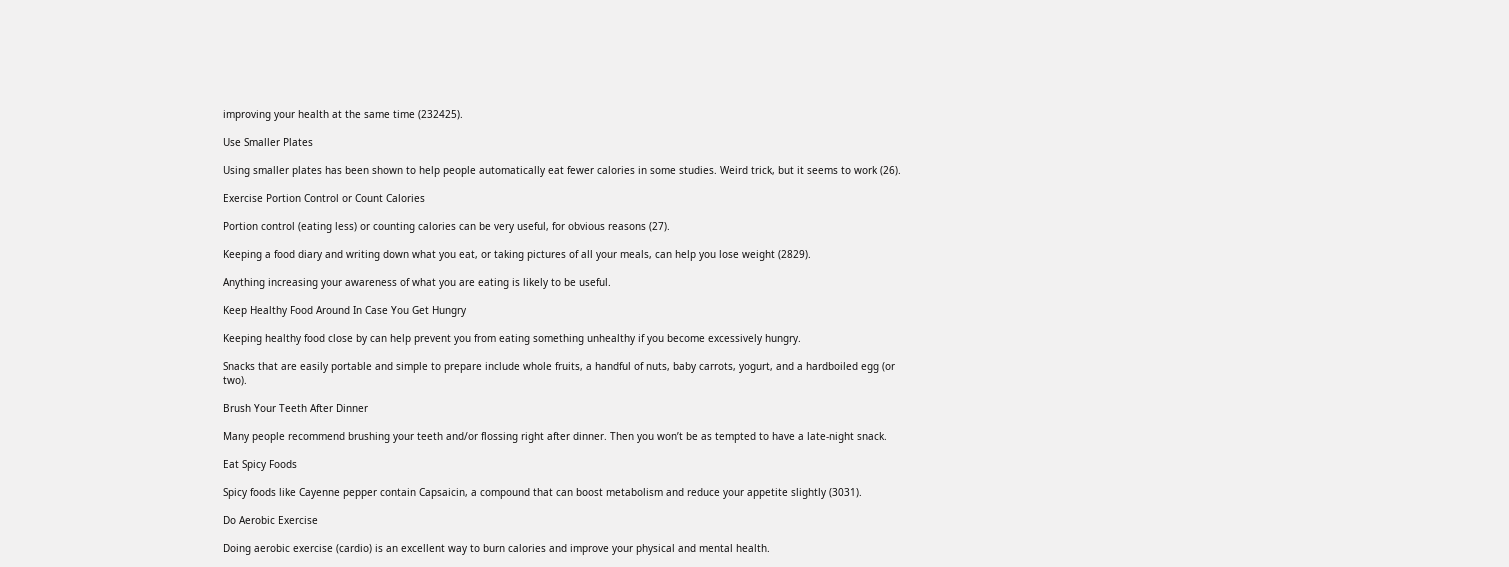improving your health at the same time (232425).

Use Smaller Plates

Using smaller plates has been shown to help people automatically eat fewer calories in some studies. Weird trick, but it seems to work (26).

Exercise Portion Control or Count Calories

Portion control (eating less) or counting calories can be very useful, for obvious reasons (27).

Keeping a food diary and writing down what you eat, or taking pictures of all your meals, can help you lose weight (2829).

Anything increasing your awareness of what you are eating is likely to be useful.

Keep Healthy Food Around In Case You Get Hungry

Keeping healthy food close by can help prevent you from eating something unhealthy if you become excessively hungry.

Snacks that are easily portable and simple to prepare include whole fruits, a handful of nuts, baby carrots, yogurt, and a hardboiled egg (or two).

Brush Your Teeth After Dinner

Many people recommend brushing your teeth and/or flossing right after dinner. Then you won’t be as tempted to have a late-night snack.

Eat Spicy Foods

Spicy foods like Cayenne pepper contain Capsaicin, a compound that can boost metabolism and reduce your appetite slightly (3031).

Do Aerobic Exercise

Doing aerobic exercise (cardio) is an excellent way to burn calories and improve your physical and mental health.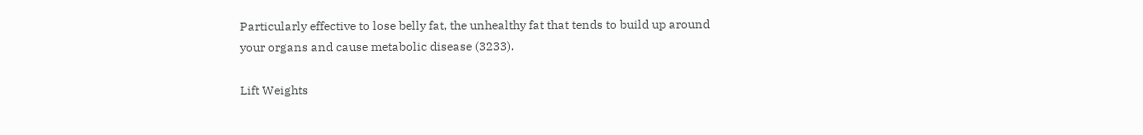Particularly effective to lose belly fat, the unhealthy fat that tends to build up around your organs and cause metabolic disease (3233).

Lift Weights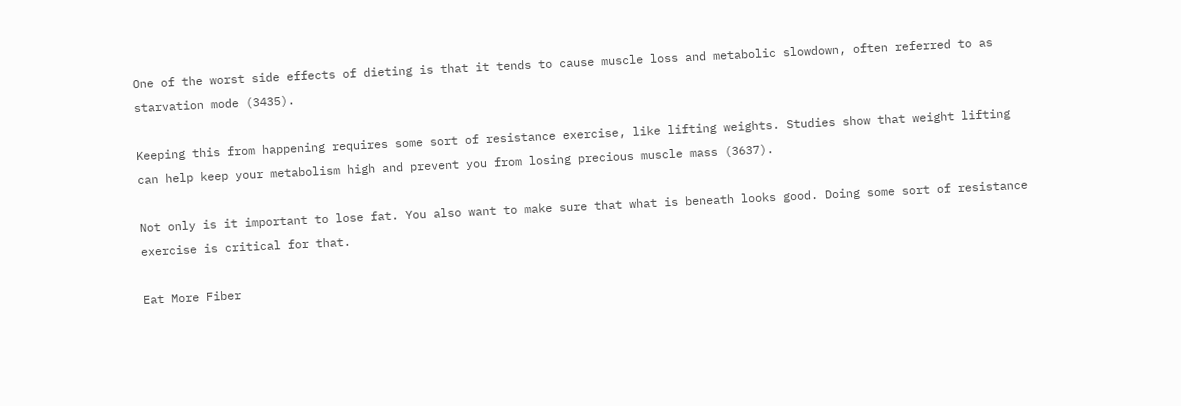One of the worst side effects of dieting is that it tends to cause muscle loss and metabolic slowdown, often referred to as starvation mode (3435).

Keeping this from happening requires some sort of resistance exercise, like lifting weights. Studies show that weight lifting can help keep your metabolism high and prevent you from losing precious muscle mass (3637).

Not only is it important to lose fat. You also want to make sure that what is beneath looks good. Doing some sort of resistance exercise is critical for that.

Eat More Fiber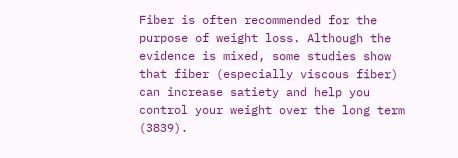Fiber is often recommended for the purpose of weight loss. Although the evidence is mixed, some studies show that fiber (especially viscous fiber) can increase satiety and help you control your weight over the long term (3839).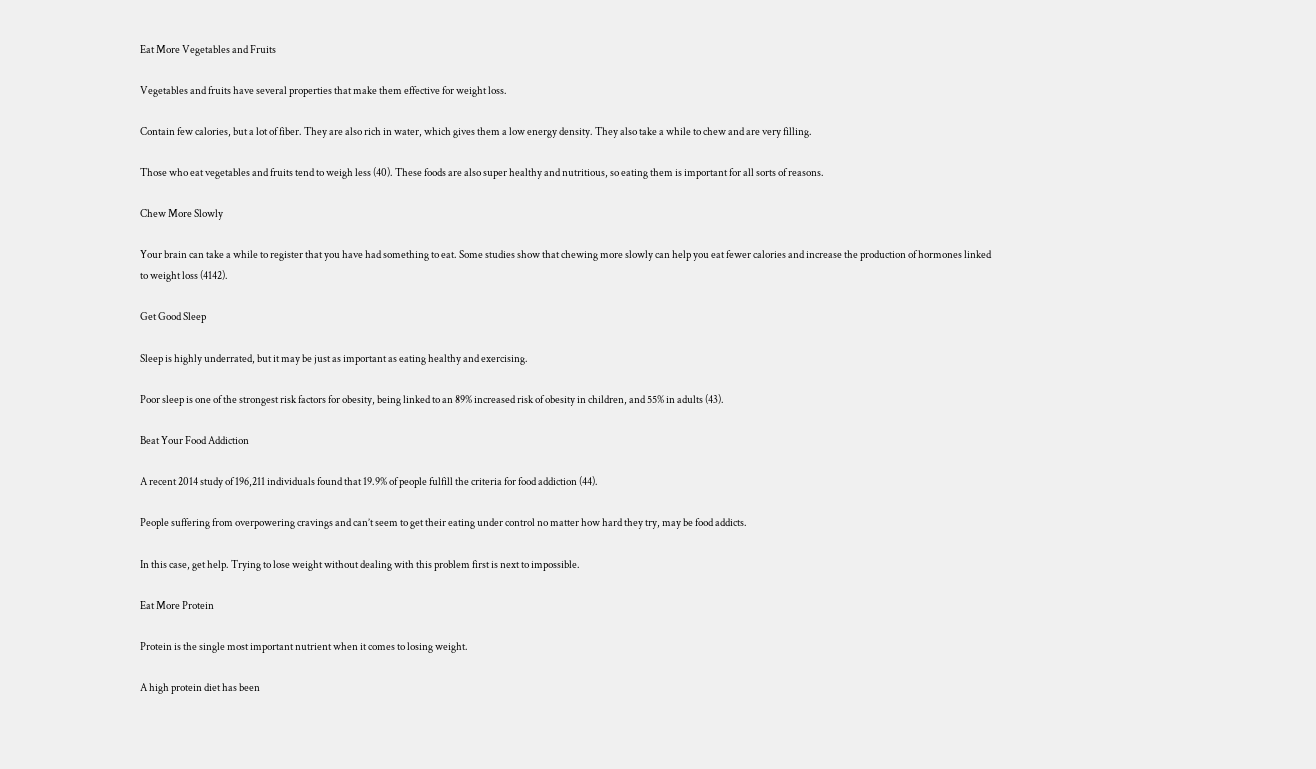Eat More Vegetables and Fruits

Vegetables and fruits have several properties that make them effective for weight loss.

Contain few calories, but a lot of fiber. They are also rich in water, which gives them a low energy density. They also take a while to chew and are very filling.

Those who eat vegetables and fruits tend to weigh less (40). These foods are also super healthy and nutritious, so eating them is important for all sorts of reasons.

Chew More Slowly

Your brain can take a while to register that you have had something to eat. Some studies show that chewing more slowly can help you eat fewer calories and increase the production of hormones linked to weight loss (4142).

Get Good Sleep

Sleep is highly underrated, but it may be just as important as eating healthy and exercising.

Poor sleep is one of the strongest risk factors for obesity, being linked to an 89% increased risk of obesity in children, and 55% in adults (43).

Beat Your Food Addiction

A recent 2014 study of 196,211 individuals found that 19.9% of people fulfill the criteria for food addiction (44).

People suffering from overpowering cravings and can’t seem to get their eating under control no matter how hard they try, may be food addicts.

In this case, get help. Trying to lose weight without dealing with this problem first is next to impossible.

Eat More Protein

Protein is the single most important nutrient when it comes to losing weight.

A high protein diet has been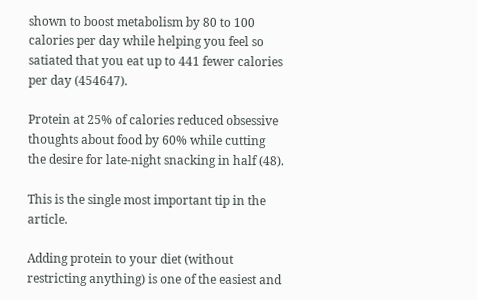shown to boost metabolism by 80 to 100 calories per day while helping you feel so satiated that you eat up to 441 fewer calories per day (454647).

Protein at 25% of calories reduced obsessive thoughts about food by 60% while cutting the desire for late-night snacking in half (48).

This is the single most important tip in the article.

Adding protein to your diet (without restricting anything) is one of the easiest and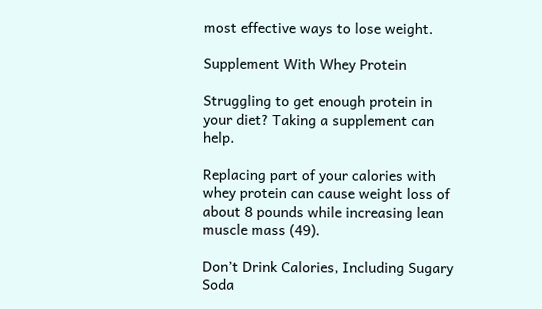most effective ways to lose weight.

Supplement With Whey Protein

Struggling to get enough protein in your diet? Taking a supplement can help.

Replacing part of your calories with whey protein can cause weight loss of about 8 pounds while increasing lean muscle mass (49).

Don’t Drink Calories, Including Sugary Soda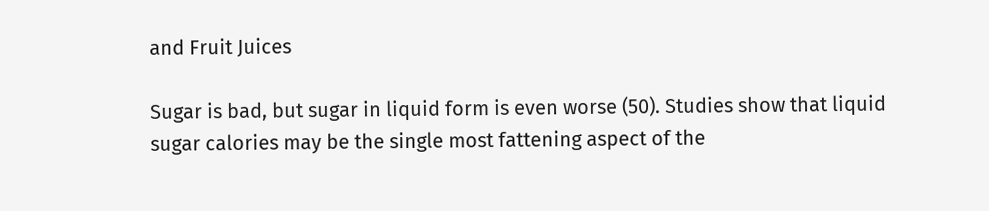and Fruit Juices

Sugar is bad, but sugar in liquid form is even worse (50). Studies show that liquid sugar calories may be the single most fattening aspect of the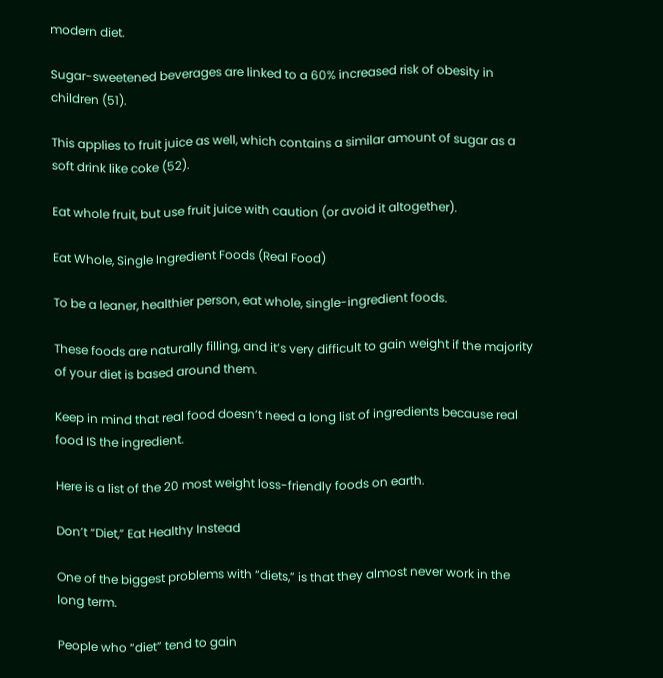modern diet.

Sugar-sweetened beverages are linked to a 60% increased risk of obesity in children (51).

This applies to fruit juice as well, which contains a similar amount of sugar as a soft drink like coke (52).

Eat whole fruit, but use fruit juice with caution (or avoid it altogether).

Eat Whole, Single Ingredient Foods (Real Food)

To be a leaner, healthier person, eat whole, single-ingredient foods.

These foods are naturally filling, and it’s very difficult to gain weight if the majority of your diet is based around them.

Keep in mind that real food doesn’t need a long list of ingredients because real food IS the ingredient.

Here is a list of the 20 most weight loss-friendly foods on earth.

Don’t “Diet,” Eat Healthy Instead

One of the biggest problems with “diets,” is that they almost never work in the long term.

People who “diet” tend to gain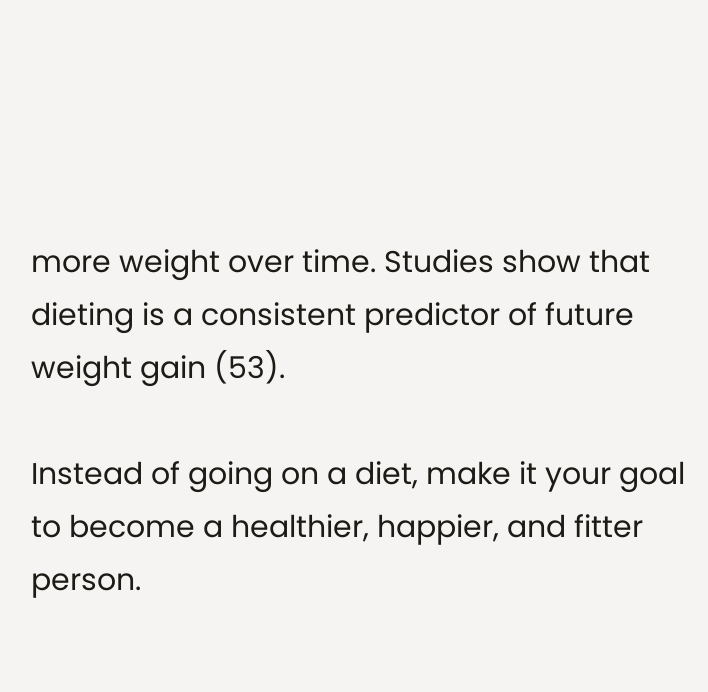more weight over time. Studies show that dieting is a consistent predictor of future weight gain (53).

Instead of going on a diet, make it your goal to become a healthier, happier, and fitter person.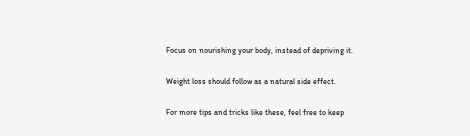Focus on nourishing your body, instead of depriving it.

Weight loss should follow as a natural side effect.

For more tips and tricks like these, feel free to keep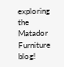exploring the Matador Furniture blog!